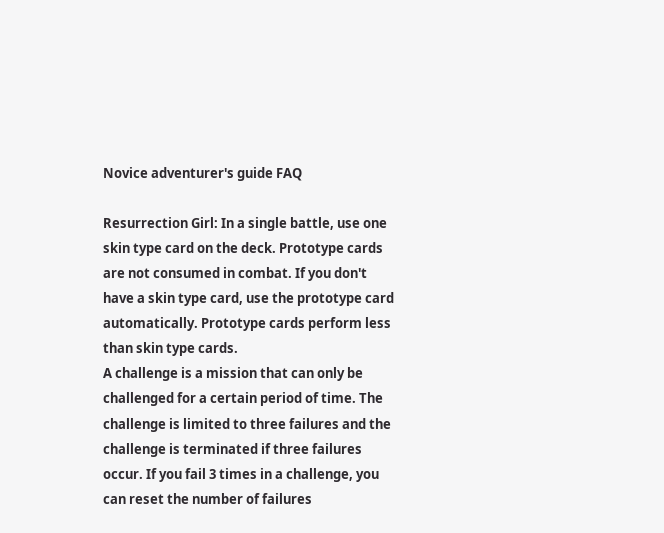Novice adventurer's guide FAQ

Resurrection Girl: In a single battle, use one skin type card on the deck. Prototype cards are not consumed in combat. If you don't have a skin type card, use the prototype card automatically. Prototype cards perform less than skin type cards.
A challenge is a mission that can only be challenged for a certain period of time. The challenge is limited to three failures and the challenge is terminated if three failures occur. If you fail 3 times in a challenge, you can reset the number of failures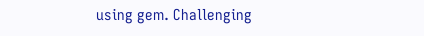using gem. Challenging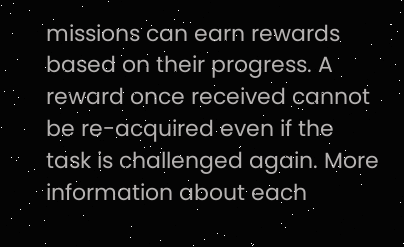missions can earn rewards based on their progress. A reward once received cannot be re-acquired even if the task is challenged again. More information about each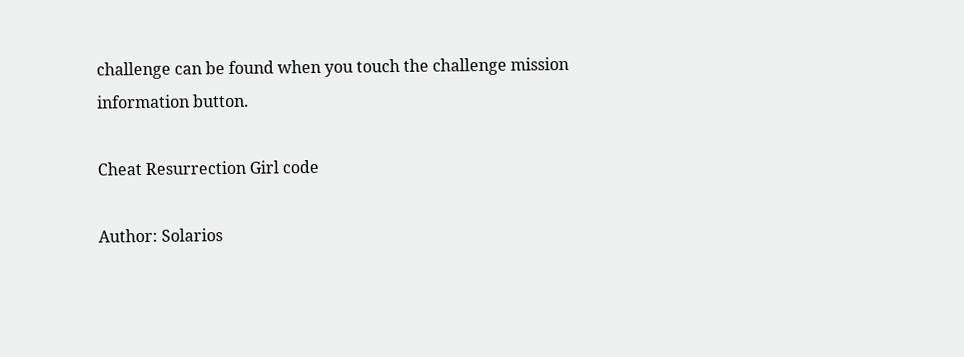challenge can be found when you touch the challenge mission information button.

Cheat Resurrection Girl code

Author: Solarios